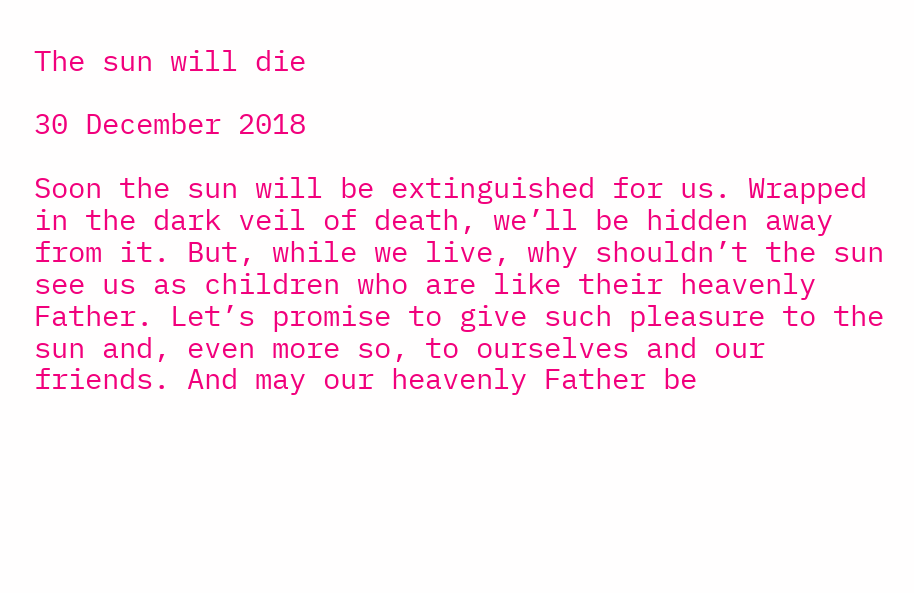The sun will die

30 December 2018

Soon the sun will be extinguished for us. Wrapped in the dark veil of death, we’ll be hidden away from it. But, while we live, why shouldn’t the sun see us as children who are like their heavenly Father. Let’s promise to give such pleasure to the sun and, even more so, to ourselves and our friends. And may our heavenly Father be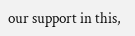our support in this,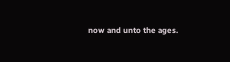now and unto the ages.